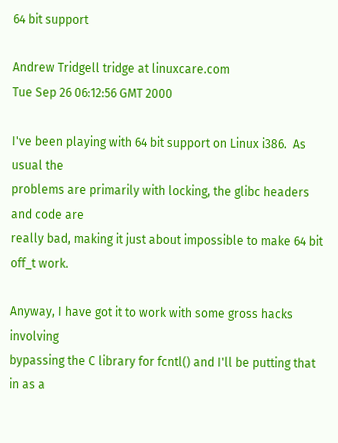64 bit support

Andrew Tridgell tridge at linuxcare.com
Tue Sep 26 06:12:56 GMT 2000

I've been playing with 64 bit support on Linux i386.  As usual the
problems are primarily with locking, the glibc headers and code are
really bad, making it just about impossible to make 64 bit off_t work.

Anyway, I have got it to work with some gross hacks involving
bypassing the C library for fcntl() and I'll be putting that in as a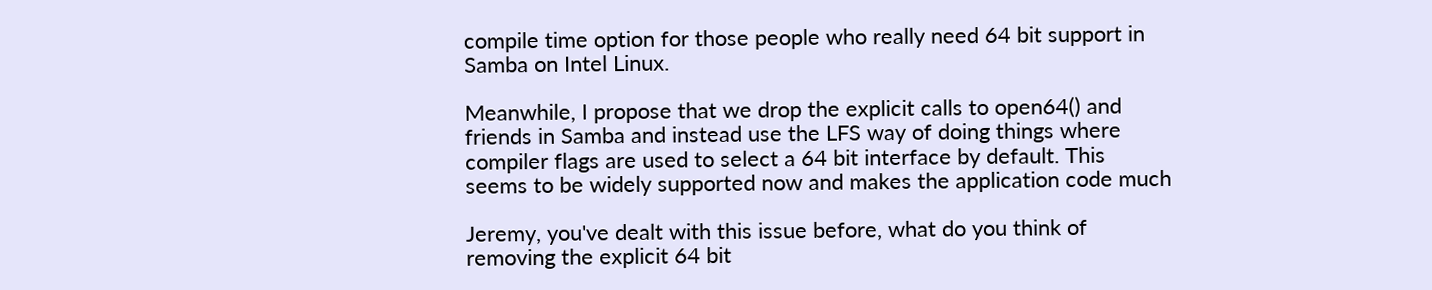compile time option for those people who really need 64 bit support in
Samba on Intel Linux.

Meanwhile, I propose that we drop the explicit calls to open64() and
friends in Samba and instead use the LFS way of doing things where
compiler flags are used to select a 64 bit interface by default. This
seems to be widely supported now and makes the application code much

Jeremy, you've dealt with this issue before, what do you think of
removing the explicit 64 bit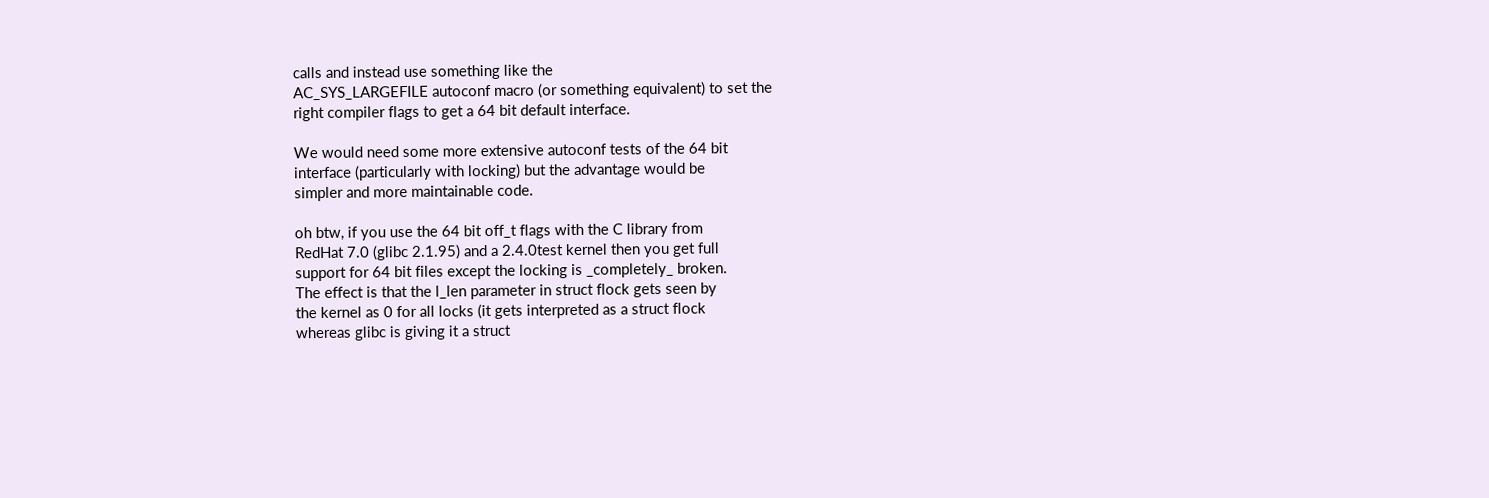calls and instead use something like the
AC_SYS_LARGEFILE autoconf macro (or something equivalent) to set the
right compiler flags to get a 64 bit default interface.

We would need some more extensive autoconf tests of the 64 bit
interface (particularly with locking) but the advantage would be
simpler and more maintainable code.

oh btw, if you use the 64 bit off_t flags with the C library from
RedHat 7.0 (glibc 2.1.95) and a 2.4.0test kernel then you get full
support for 64 bit files except the locking is _completely_ broken.
The effect is that the l_len parameter in struct flock gets seen by
the kernel as 0 for all locks (it gets interpreted as a struct flock
whereas glibc is giving it a struct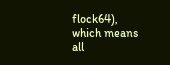flock64), which means all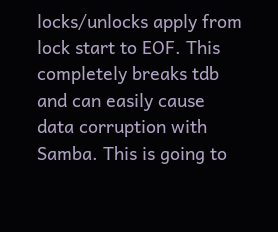locks/unlocks apply from lock start to EOF. This completely breaks tdb
and can easily cause data corruption with Samba. This is going to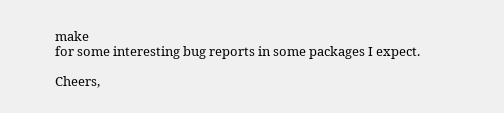make
for some interesting bug reports in some packages I expect.

Cheers,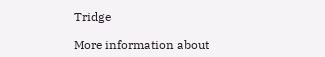Tridge

More information about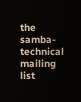the samba-technical mailing list